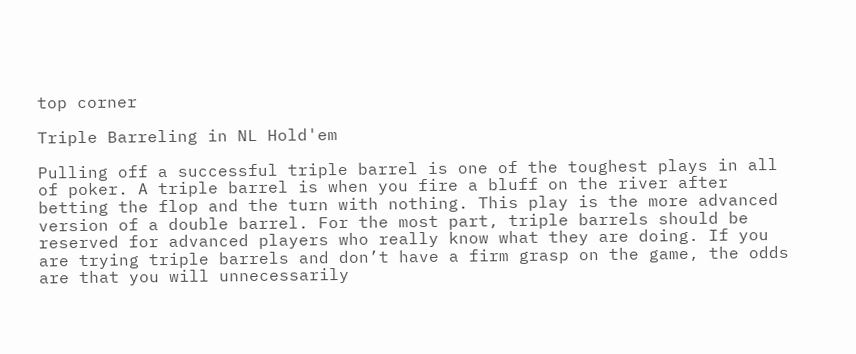top corner

Triple Barreling in NL Hold'em

Pulling off a successful triple barrel is one of the toughest plays in all of poker. A triple barrel is when you fire a bluff on the river after betting the flop and the turn with nothing. This play is the more advanced version of a double barrel. For the most part, triple barrels should be reserved for advanced players who really know what they are doing. If you are trying triple barrels and don’t have a firm grasp on the game, the odds are that you will unnecessarily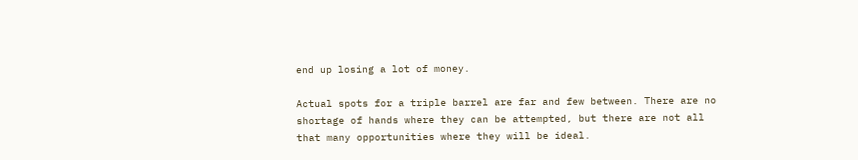end up losing a lot of money.

Actual spots for a triple barrel are far and few between. There are no shortage of hands where they can be attempted, but there are not all that many opportunities where they will be ideal.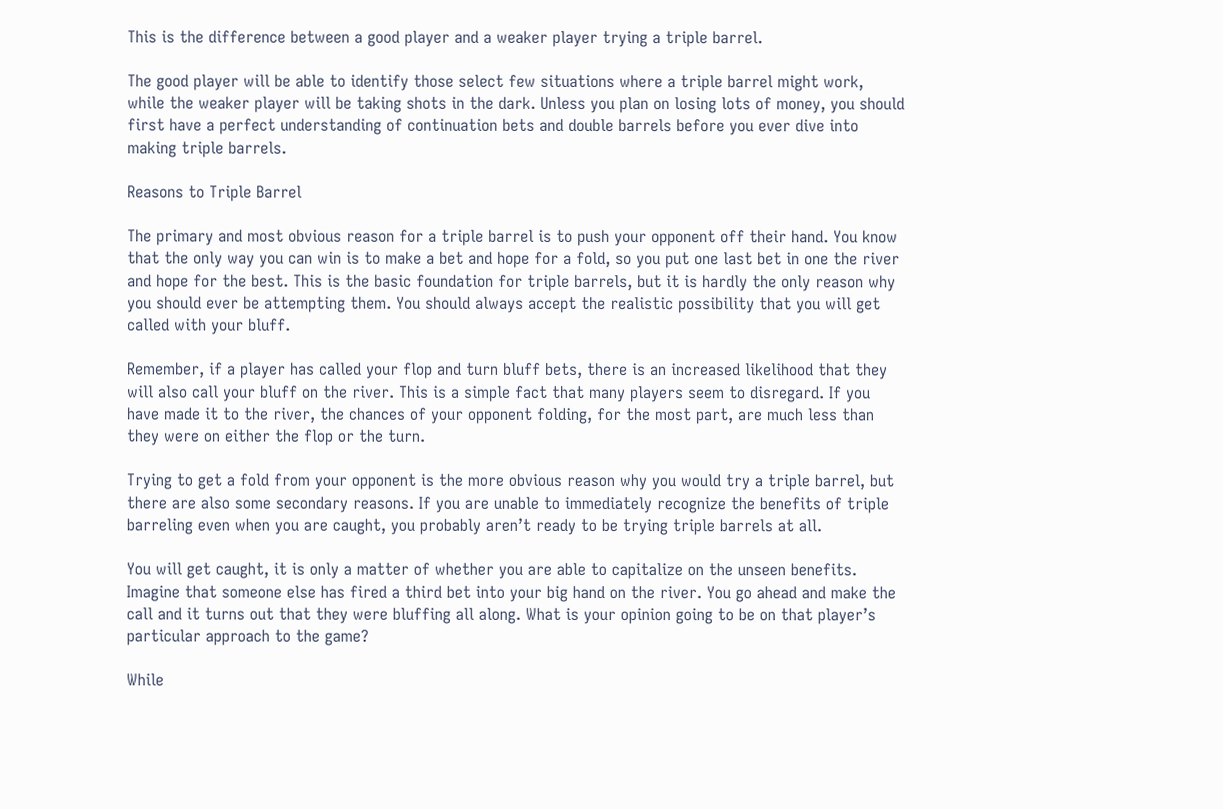This is the difference between a good player and a weaker player trying a triple barrel.

The good player will be able to identify those select few situations where a triple barrel might work, while the weaker player will be taking shots in the dark. Unless you plan on losing lots of money, you should first have a perfect understanding of continuation bets and double barrels before you ever dive into making triple barrels.

Reasons to Triple Barrel

The primary and most obvious reason for a triple barrel is to push your opponent off their hand. You know that the only way you can win is to make a bet and hope for a fold, so you put one last bet in one the river and hope for the best. This is the basic foundation for triple barrels, but it is hardly the only reason why you should ever be attempting them. You should always accept the realistic possibility that you will get called with your bluff.

Remember, if a player has called your flop and turn bluff bets, there is an increased likelihood that they will also call your bluff on the river. This is a simple fact that many players seem to disregard. If you have made it to the river, the chances of your opponent folding, for the most part, are much less than they were on either the flop or the turn.

Trying to get a fold from your opponent is the more obvious reason why you would try a triple barrel, but there are also some secondary reasons. If you are unable to immediately recognize the benefits of triple barreling even when you are caught, you probably aren’t ready to be trying triple barrels at all.

You will get caught, it is only a matter of whether you are able to capitalize on the unseen benefits. Imagine that someone else has fired a third bet into your big hand on the river. You go ahead and make the call and it turns out that they were bluffing all along. What is your opinion going to be on that player’s particular approach to the game?

While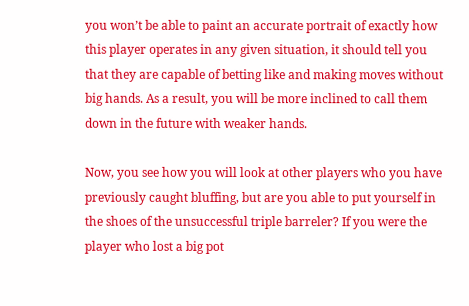you won’t be able to paint an accurate portrait of exactly how this player operates in any given situation, it should tell you that they are capable of betting like and making moves without big hands. As a result, you will be more inclined to call them down in the future with weaker hands.

Now, you see how you will look at other players who you have previously caught bluffing, but are you able to put yourself in the shoes of the unsuccessful triple barreler? If you were the player who lost a big pot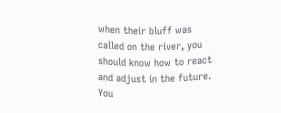when their bluff was called on the river, you should know how to react and adjust in the future. You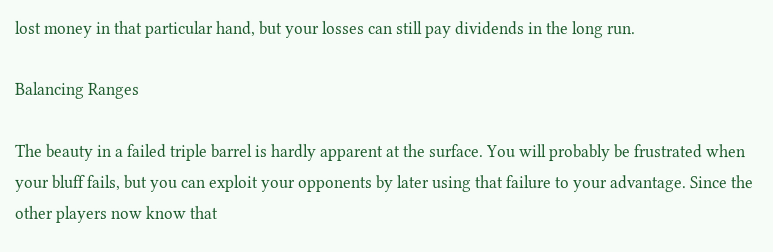lost money in that particular hand, but your losses can still pay dividends in the long run.

Balancing Ranges

The beauty in a failed triple barrel is hardly apparent at the surface. You will probably be frustrated when your bluff fails, but you can exploit your opponents by later using that failure to your advantage. Since the other players now know that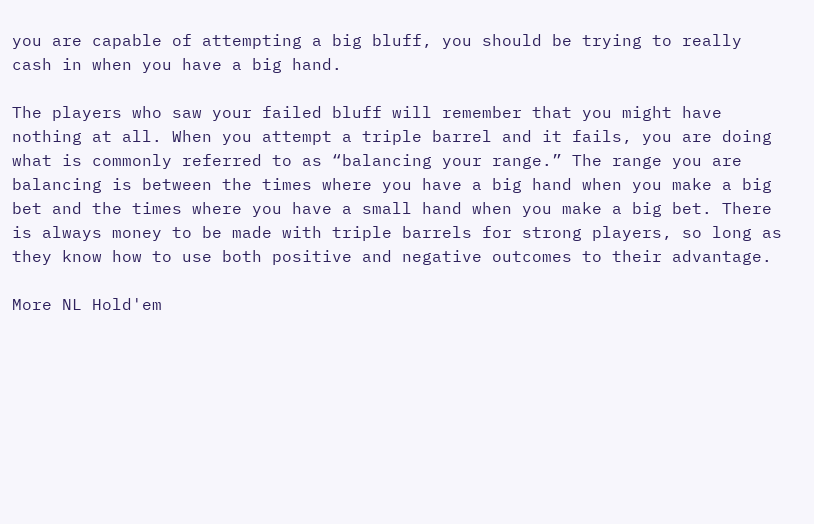you are capable of attempting a big bluff, you should be trying to really cash in when you have a big hand.

The players who saw your failed bluff will remember that you might have nothing at all. When you attempt a triple barrel and it fails, you are doing what is commonly referred to as “balancing your range.” The range you are balancing is between the times where you have a big hand when you make a big bet and the times where you have a small hand when you make a big bet. There is always money to be made with triple barrels for strong players, so long as they know how to use both positive and negative outcomes to their advantage.

More NL Hold'em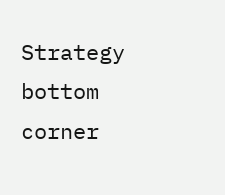Strategy
bottom corner